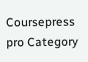Coursepress pro Category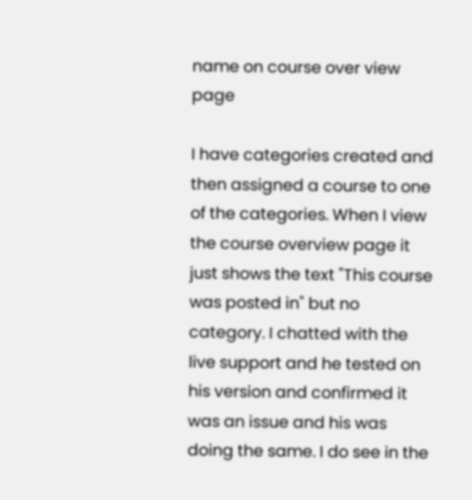name on course over view page

I have categories created and then assigned a course to one of the categories. When I view the course overview page it just shows the text "This course was posted in" but no category. I chatted with the live support and he tested on his version and confirmed it was an issue and his was doing the same. I do see in the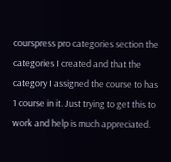courspress pro categories section the categories I created and that the category I assigned the course to has 1 course in it. Just trying to get this to work and help is much appreciated.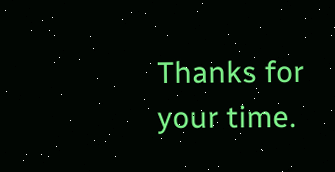Thanks for your time.